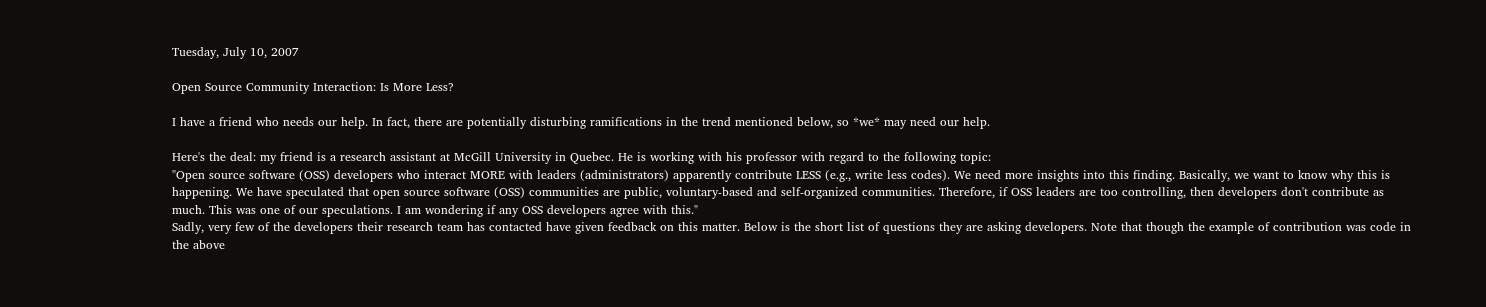Tuesday, July 10, 2007

Open Source Community Interaction: Is More Less?

I have a friend who needs our help. In fact, there are potentially disturbing ramifications in the trend mentioned below, so *we* may need our help.

Here's the deal: my friend is a research assistant at McGill University in Quebec. He is working with his professor with regard to the following topic:
"Open source software (OSS) developers who interact MORE with leaders (administrators) apparently contribute LESS (e.g., write less codes). We need more insights into this finding. Basically, we want to know why this is happening. We have speculated that open source software (OSS) communities are public, voluntary-based and self-organized communities. Therefore, if OSS leaders are too controlling, then developers don't contribute as much. This was one of our speculations. I am wondering if any OSS developers agree with this."
Sadly, very few of the developers their research team has contacted have given feedback on this matter. Below is the short list of questions they are asking developers. Note that though the example of contribution was code in the above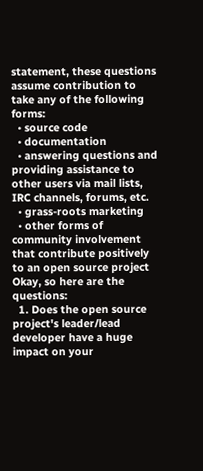statement, these questions assume contribution to take any of the following forms:
  • source code
  • documentation
  • answering questions and providing assistance to other users via mail lists, IRC channels, forums, etc.
  • grass-roots marketing
  • other forms of community involvement that contribute positively to an open source project
Okay, so here are the questions:
  1. Does the open source project's leader/lead developer have a huge impact on your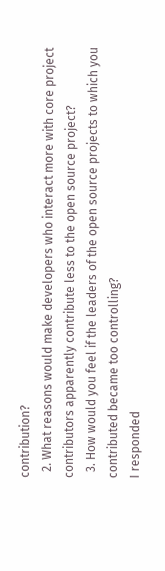contribution?
  2. What reasons would make developers who interact more with core project contributors apparently contribute less to the open source project?
  3. How would you feel if the leaders of the open source projects to which you contributed became too controlling?
I responded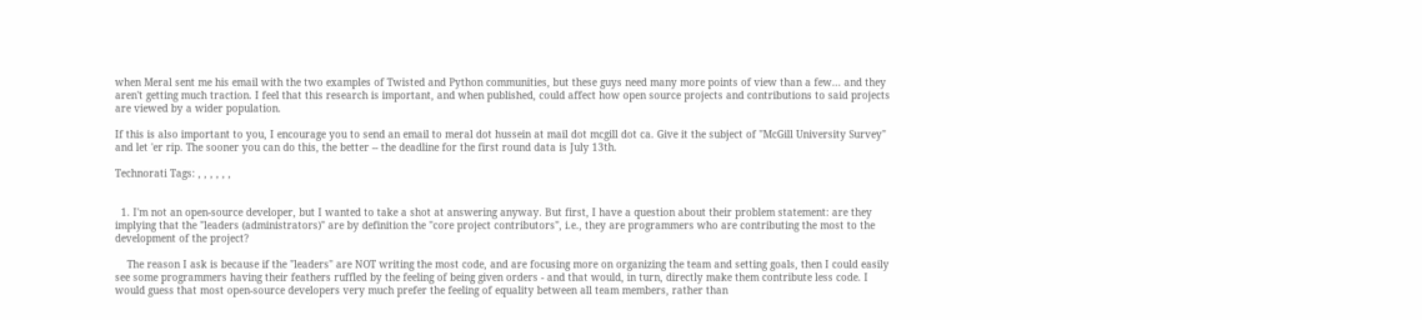when Meral sent me his email with the two examples of Twisted and Python communities, but these guys need many more points of view than a few... and they aren't getting much traction. I feel that this research is important, and when published, could affect how open source projects and contributions to said projects are viewed by a wider population.

If this is also important to you, I encourage you to send an email to meral dot hussein at mail dot mcgill dot ca. Give it the subject of "McGill University Survey" and let 'er rip. The sooner you can do this, the better -- the deadline for the first round data is July 13th.

Technorati Tags: , , , , , ,


  1. I'm not an open-source developer, but I wanted to take a shot at answering anyway. But first, I have a question about their problem statement: are they implying that the "leaders (administrators)" are by definition the "core project contributors", i.e., they are programmers who are contributing the most to the development of the project?

    The reason I ask is because if the "leaders" are NOT writing the most code, and are focusing more on organizing the team and setting goals, then I could easily see some programmers having their feathers ruffled by the feeling of being given orders - and that would, in turn, directly make them contribute less code. I would guess that most open-source developers very much prefer the feeling of equality between all team members, rather than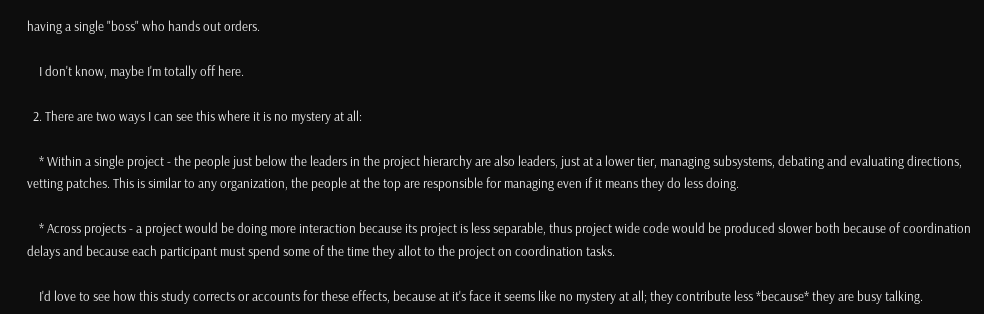having a single "boss" who hands out orders.

    I don't know, maybe I'm totally off here.

  2. There are two ways I can see this where it is no mystery at all:

    * Within a single project - the people just below the leaders in the project hierarchy are also leaders, just at a lower tier, managing subsystems, debating and evaluating directions, vetting patches. This is similar to any organization, the people at the top are responsible for managing even if it means they do less doing.

    * Across projects - a project would be doing more interaction because its project is less separable, thus project wide code would be produced slower both because of coordination delays and because each participant must spend some of the time they allot to the project on coordination tasks.

    I'd love to see how this study corrects or accounts for these effects, because at it's face it seems like no mystery at all; they contribute less *because* they are busy talking.